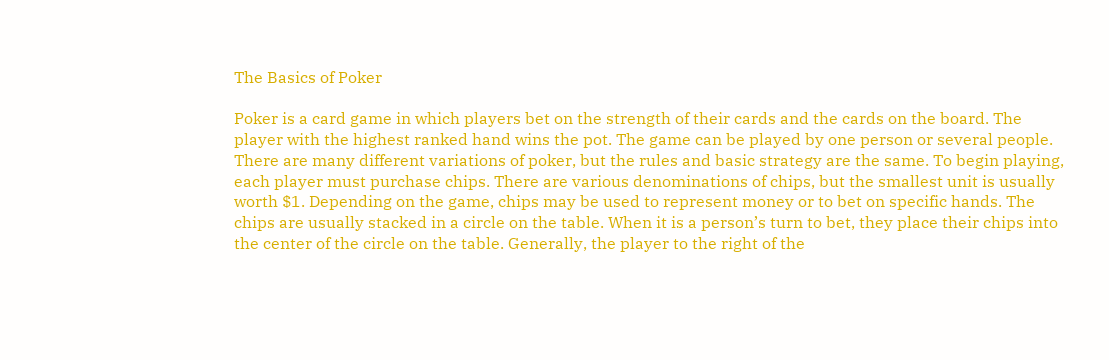The Basics of Poker

Poker is a card game in which players bet on the strength of their cards and the cards on the board. The player with the highest ranked hand wins the pot. The game can be played by one person or several people. There are many different variations of poker, but the rules and basic strategy are the same. To begin playing, each player must purchase chips. There are various denominations of chips, but the smallest unit is usually worth $1. Depending on the game, chips may be used to represent money or to bet on specific hands. The chips are usually stacked in a circle on the table. When it is a person’s turn to bet, they place their chips into the center of the circle on the table. Generally, the player to the right of the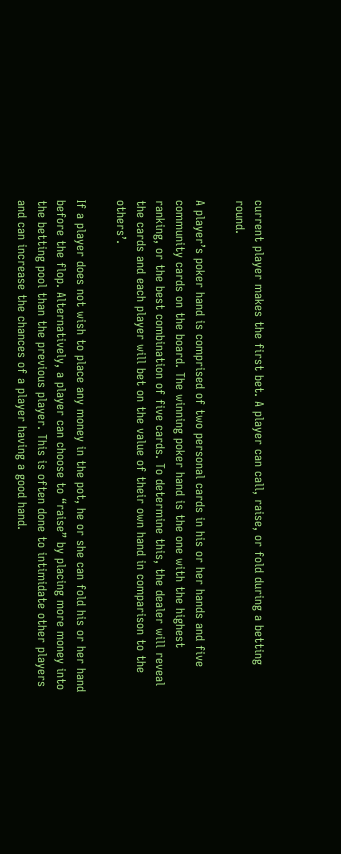current player makes the first bet. A player can call, raise, or fold during a betting round.

A player’s poker hand is comprised of two personal cards in his or her hands and five community cards on the board. The winning poker hand is the one with the highest ranking, or the best combination of five cards. To determine this, the dealer will reveal the cards and each player will bet on the value of their own hand in comparison to the others’.

If a player does not wish to place any money in the pot, he or she can fold his or her hand before the flop. Alternatively, a player can choose to “raise” by placing more money into the betting pool than the previous player. This is often done to intimidate other players and can increase the chances of a player having a good hand.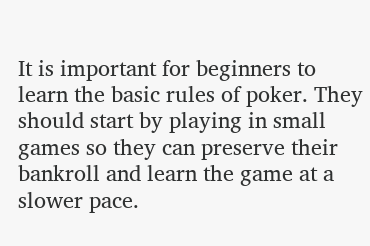It is important for beginners to learn the basic rules of poker. They should start by playing in small games so they can preserve their bankroll and learn the game at a slower pace.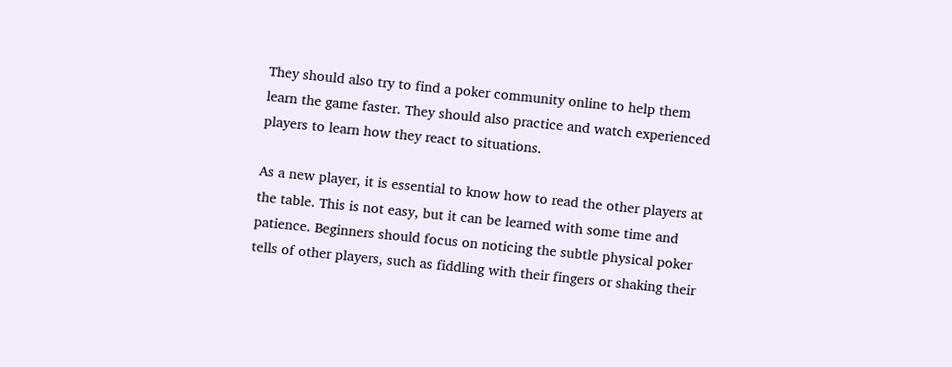They should also try to find a poker community online to help them learn the game faster. They should also practice and watch experienced players to learn how they react to situations.

As a new player, it is essential to know how to read the other players at the table. This is not easy, but it can be learned with some time and patience. Beginners should focus on noticing the subtle physical poker tells of other players, such as fiddling with their fingers or shaking their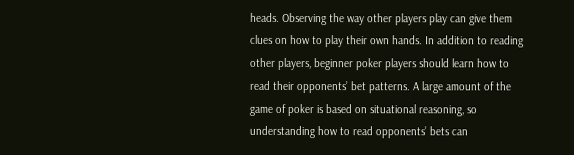heads. Observing the way other players play can give them clues on how to play their own hands. In addition to reading other players, beginner poker players should learn how to read their opponents’ bet patterns. A large amount of the game of poker is based on situational reasoning, so understanding how to read opponents’ bets can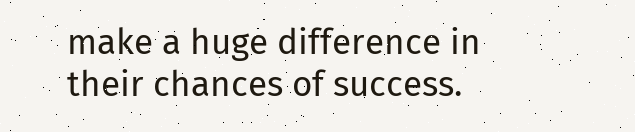make a huge difference in their chances of success.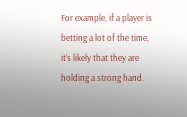For example, if a player is betting a lot of the time, it’s likely that they are holding a strong hand.